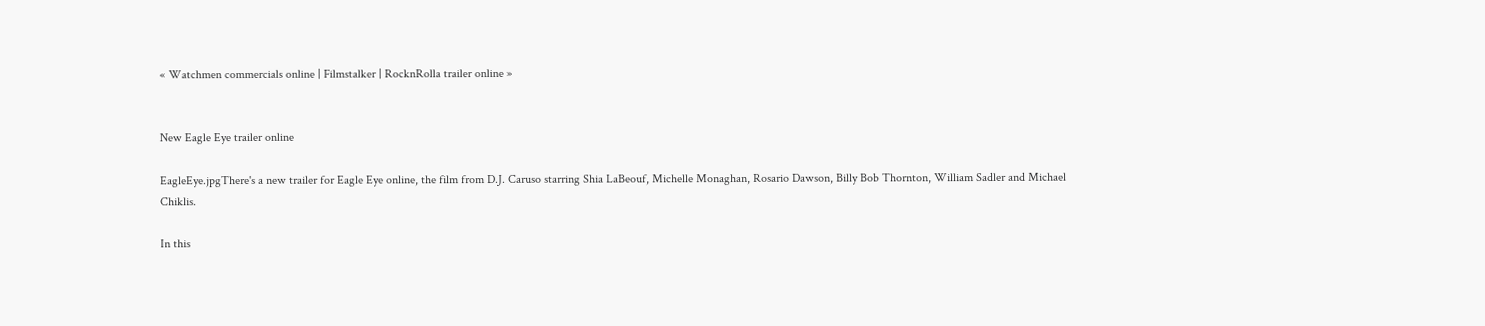« Watchmen commercials online | Filmstalker | RocknRolla trailer online »


New Eagle Eye trailer online

EagleEye.jpgThere's a new trailer for Eagle Eye online, the film from D.J. Caruso starring Shia LaBeouf, Michelle Monaghan, Rosario Dawson, Billy Bob Thornton, William Sadler and Michael Chiklis.

In this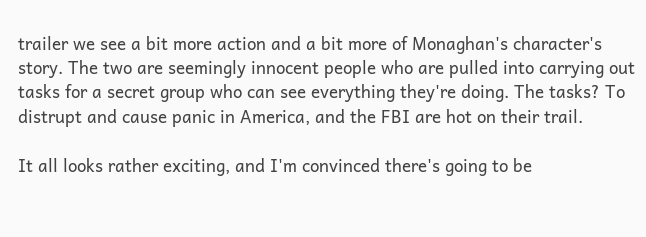trailer we see a bit more action and a bit more of Monaghan's character's story. The two are seemingly innocent people who are pulled into carrying out tasks for a secret group who can see everything they're doing. The tasks? To distrupt and cause panic in America, and the FBI are hot on their trail.

It all looks rather exciting, and I'm convinced there's going to be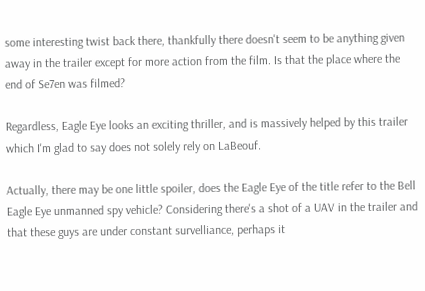some interesting twist back there, thankfully there doesn't seem to be anything given away in the trailer except for more action from the film. Is that the place where the end of Se7en was filmed?

Regardless, Eagle Eye looks an exciting thriller, and is massively helped by this trailer which I'm glad to say does not solely rely on LaBeouf.

Actually, there may be one little spoiler, does the Eagle Eye of the title refer to the Bell Eagle Eye unmanned spy vehicle? Considering there's a shot of a UAV in the trailer and that these guys are under constant survelliance, perhaps it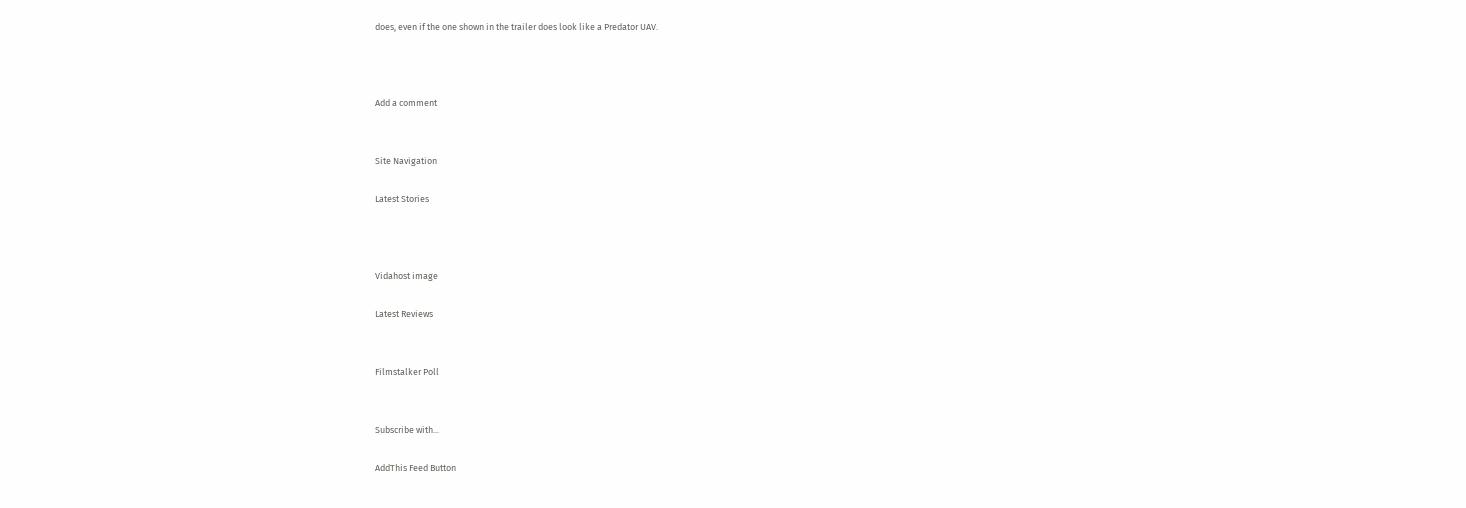does, even if the one shown in the trailer does look like a Predator UAV.



Add a comment


Site Navigation

Latest Stories



Vidahost image

Latest Reviews


Filmstalker Poll


Subscribe with...

AddThis Feed Button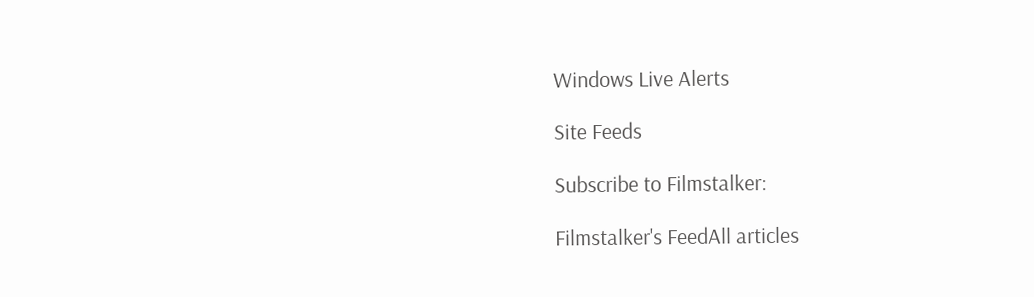Windows Live Alerts

Site Feeds

Subscribe to Filmstalker:

Filmstalker's FeedAll articles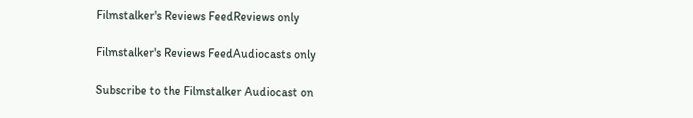Filmstalker's Reviews FeedReviews only

Filmstalker's Reviews FeedAudiocasts only

Subscribe to the Filmstalker Audiocast on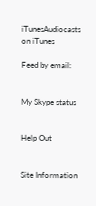iTunesAudiocasts on iTunes

Feed by email:


My Skype status


Help Out


Site Information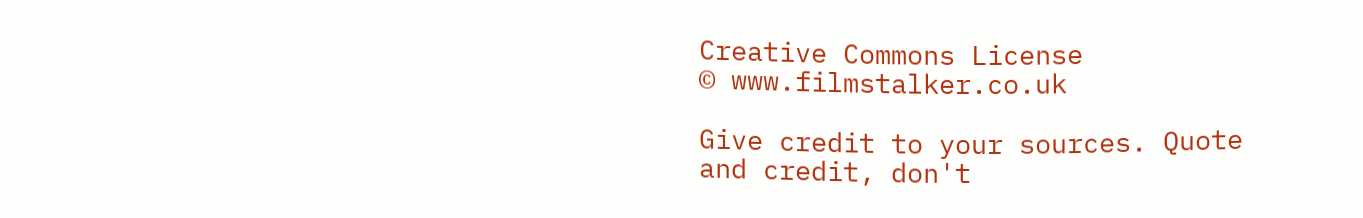Creative Commons License
© www.filmstalker.co.uk

Give credit to your sources. Quote and credit, don't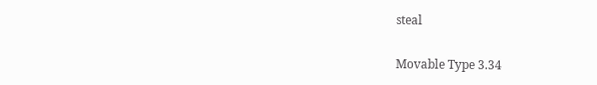steal

Movable Type 3.34